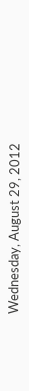Wednesday, August 29, 2012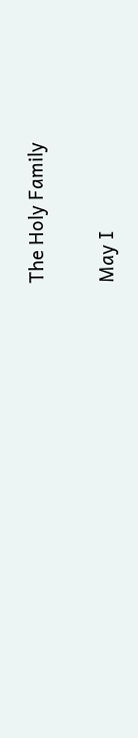The Holy Family

May I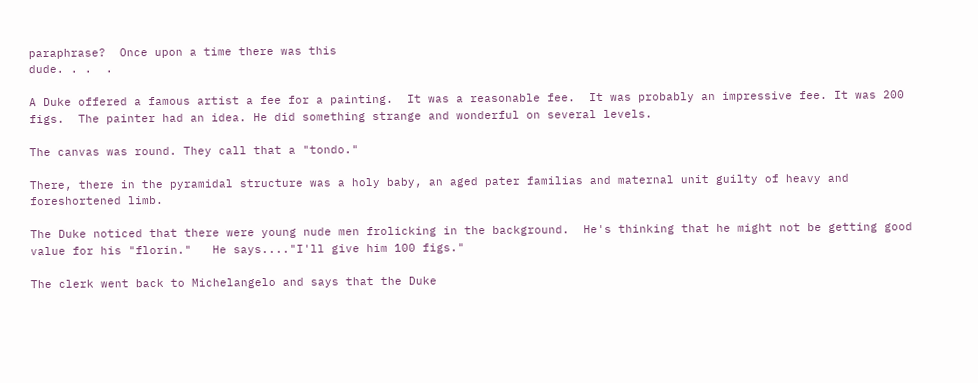paraphrase?  Once upon a time there was this
dude. . .  .

A Duke offered a famous artist a fee for a painting.  It was a reasonable fee.  It was probably an impressive fee. It was 200 figs.  The painter had an idea. He did something strange and wonderful on several levels.

The canvas was round. They call that a "tondo."

There, there in the pyramidal structure was a holy baby, an aged pater familias and maternal unit guilty of heavy and foreshortened limb.

The Duke noticed that there were young nude men frolicking in the background.  He's thinking that he might not be getting good value for his "florin."   He says...."I'll give him 100 figs."

The clerk went back to Michelangelo and says that the Duke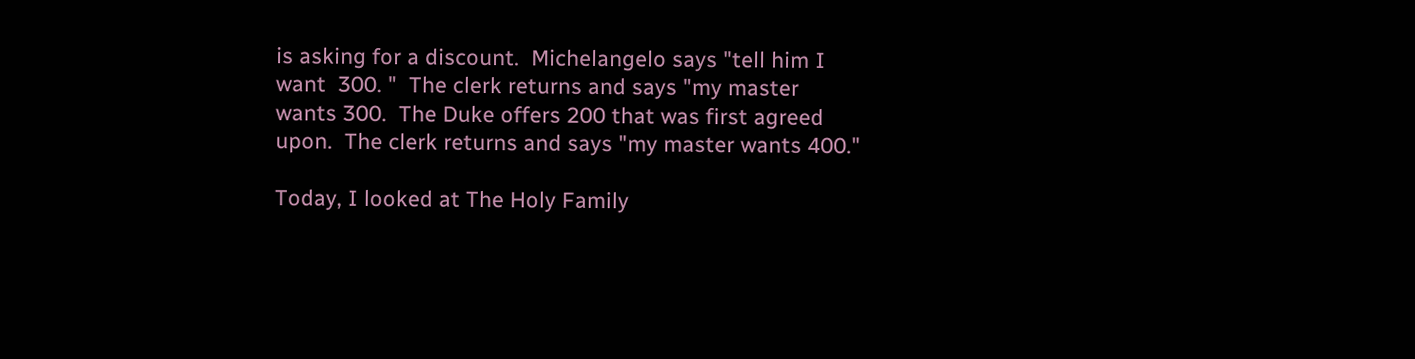is asking for a discount.  Michelangelo says "tell him I want  300. "  The clerk returns and says "my master wants 300.  The Duke offers 200 that was first agreed upon.  The clerk returns and says "my master wants 400."

Today, I looked at The Holy Family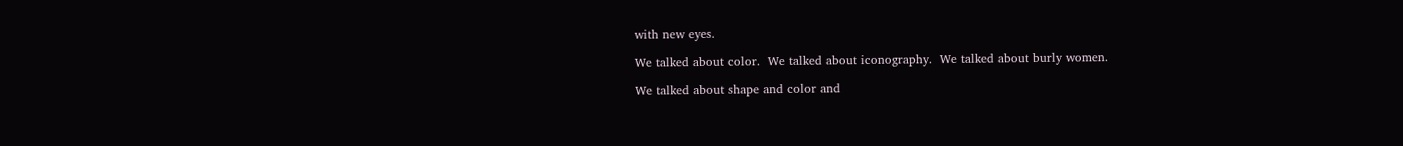with new eyes.

We talked about color.  We talked about iconography.  We talked about burly women.

We talked about shape and color and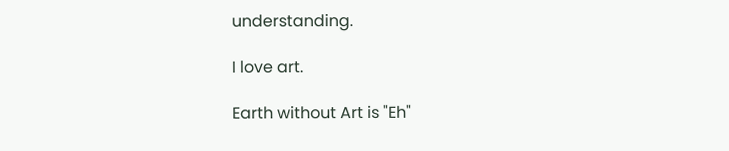understanding.

I love art.

Earth without Art is "Eh"